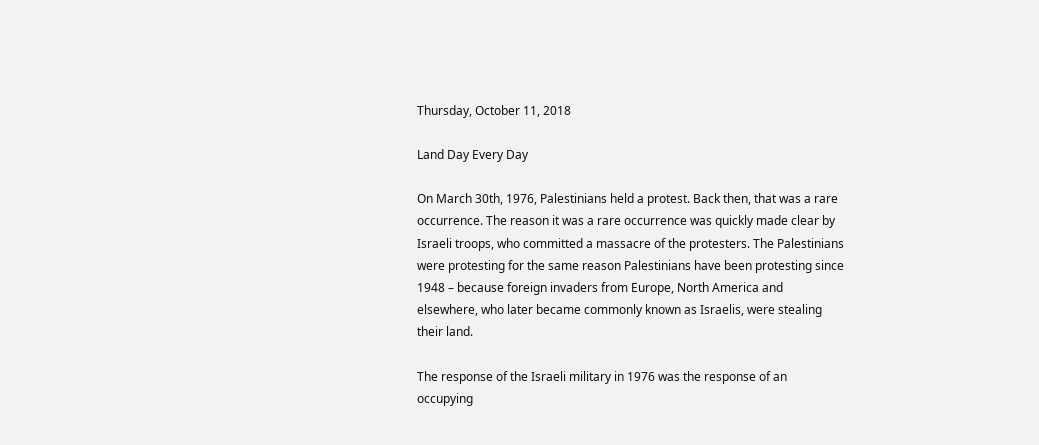Thursday, October 11, 2018

Land Day Every Day

On March 30th, 1976, Palestinians held a protest. Back then, that was a rare occurrence. The reason it was a rare occurrence was quickly made clear by Israeli troops, who committed a massacre of the protesters. The Palestinians were protesting for the same reason Palestinians have been protesting since 1948 – because foreign invaders from Europe, North America and elsewhere, who later became commonly known as Israelis, were stealing their land.

The response of the Israeli military in 1976 was the response of an occupying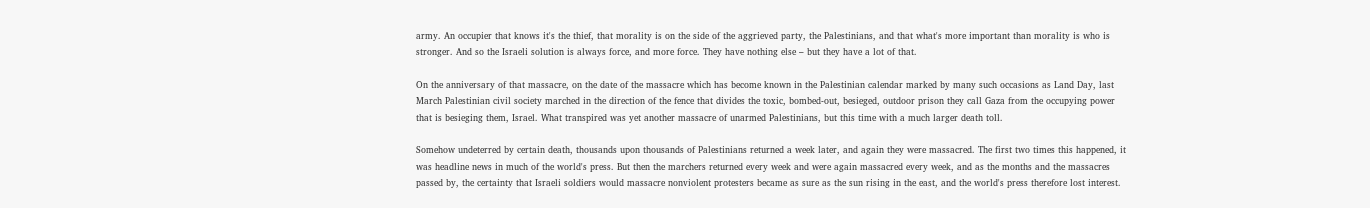army. An occupier that knows it's the thief, that morality is on the side of the aggrieved party, the Palestinians, and that what's more important than morality is who is stronger. And so the Israeli solution is always force, and more force. They have nothing else – but they have a lot of that.

On the anniversary of that massacre, on the date of the massacre which has become known in the Palestinian calendar marked by many such occasions as Land Day, last March Palestinian civil society marched in the direction of the fence that divides the toxic, bombed-out, besieged, outdoor prison they call Gaza from the occupying power that is besieging them, Israel. What transpired was yet another massacre of unarmed Palestinians, but this time with a much larger death toll.

Somehow undeterred by certain death, thousands upon thousands of Palestinians returned a week later, and again they were massacred. The first two times this happened, it was headline news in much of the world's press. But then the marchers returned every week and were again massacred every week, and as the months and the massacres passed by, the certainty that Israeli soldiers would massacre nonviolent protesters became as sure as the sun rising in the east, and the world's press therefore lost interest.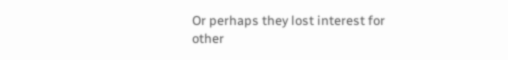Or perhaps they lost interest for other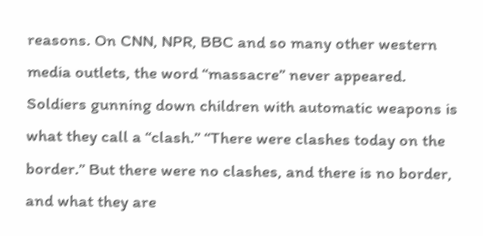reasons. On CNN, NPR, BBC and so many other western media outlets, the word “massacre” never appeared. Soldiers gunning down children with automatic weapons is what they call a “clash.” “There were clashes today on the border.” But there were no clashes, and there is no border, and what they are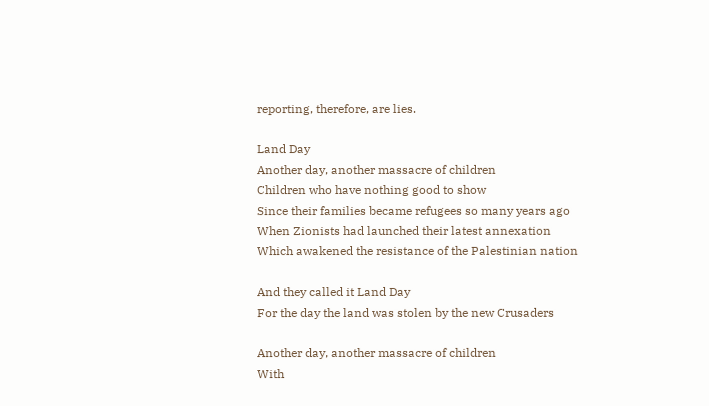reporting, therefore, are lies.

Land Day
Another day, another massacre of children
Children who have nothing good to show
Since their families became refugees so many years ago
When Zionists had launched their latest annexation
Which awakened the resistance of the Palestinian nation

And they called it Land Day
For the day the land was stolen by the new Crusaders

Another day, another massacre of children
With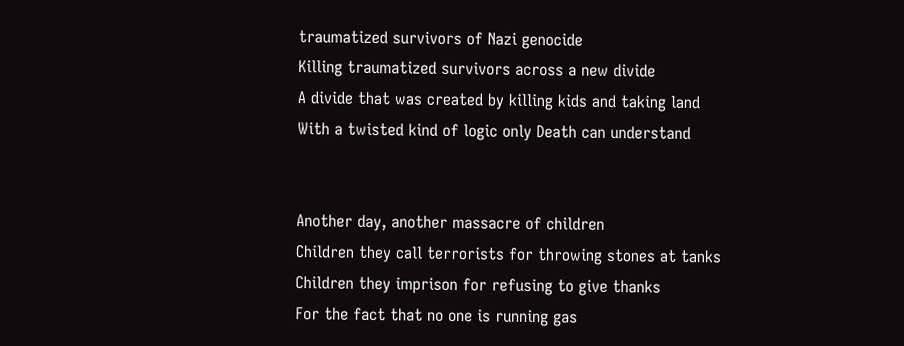traumatized survivors of Nazi genocide
Killing traumatized survivors across a new divide
A divide that was created by killing kids and taking land
With a twisted kind of logic only Death can understand


Another day, another massacre of children
Children they call terrorists for throwing stones at tanks
Children they imprison for refusing to give thanks
For the fact that no one is running gas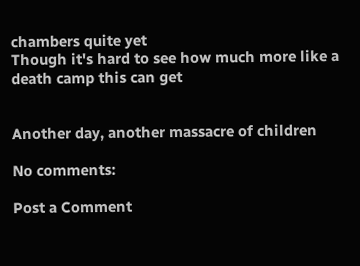chambers quite yet
Though it's hard to see how much more like a death camp this can get


Another day, another massacre of children

No comments:

Post a Comment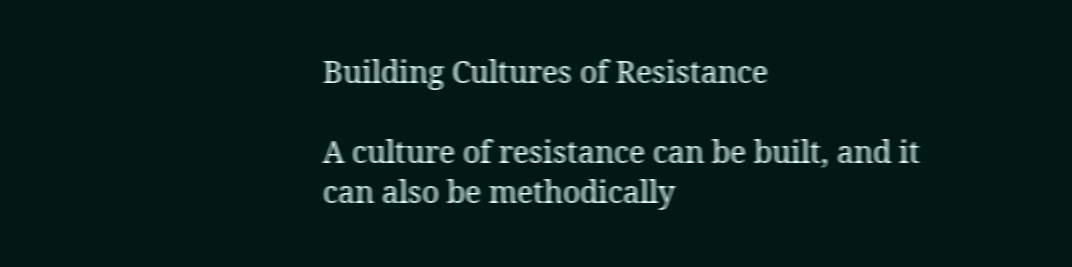Building Cultures of Resistance

A culture of resistance can be built, and it can also be methodically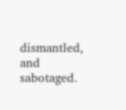dismantled, and sabotaged.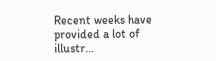Recent weeks have provided a lot of illustr...